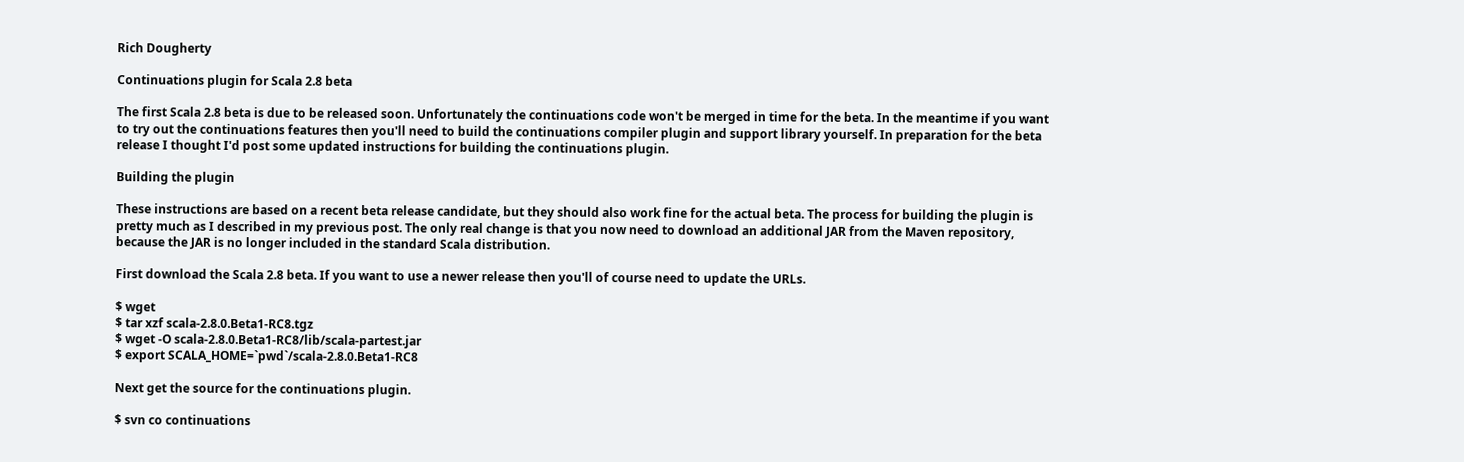Rich Dougherty

Continuations plugin for Scala 2.8 beta

The first Scala 2.8 beta is due to be released soon. Unfortunately the continuations code won't be merged in time for the beta. In the meantime if you want to try out the continuations features then you'll need to build the continuations compiler plugin and support library yourself. In preparation for the beta release I thought I'd post some updated instructions for building the continuations plugin.

Building the plugin

These instructions are based on a recent beta release candidate, but they should also work fine for the actual beta. The process for building the plugin is pretty much as I described in my previous post. The only real change is that you now need to download an additional JAR from the Maven repository, because the JAR is no longer included in the standard Scala distribution.

First download the Scala 2.8 beta. If you want to use a newer release then you'll of course need to update the URLs.

$ wget
$ tar xzf scala-2.8.0.Beta1-RC8.tgz
$ wget -O scala-2.8.0.Beta1-RC8/lib/scala-partest.jar
$ export SCALA_HOME=`pwd`/scala-2.8.0.Beta1-RC8

Next get the source for the continuations plugin.

$ svn co continuations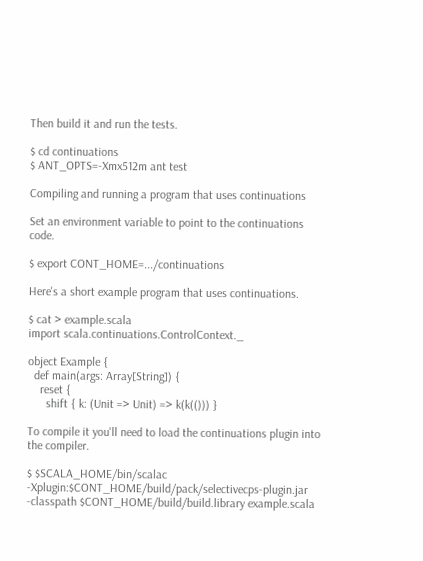Then build it and run the tests.

$ cd continuations
$ ANT_OPTS=-Xmx512m ant test

Compiling and running a program that uses continuations

Set an environment variable to point to the continuations code.

$ export CONT_HOME=.../continuations

Here's a short example program that uses continuations.

$ cat > example.scala
import scala.continuations.ControlContext._

object Example {
  def main(args: Array[String]) {
    reset {
      shift { k: (Unit => Unit) => k(k(())) }

To compile it you'll need to load the continuations plugin into the compiler.

$ $SCALA_HOME/bin/scalac -Xplugin:$CONT_HOME/build/pack/selectivecps-plugin.jar -classpath $CONT_HOME/build/build.library example.scala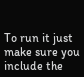To run it just make sure you include the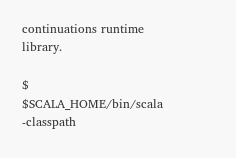continuations runtime library.

$ $SCALA_HOME/bin/scala -classpath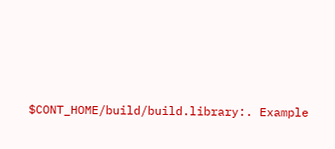$CONT_HOME/build/build.library:. Example